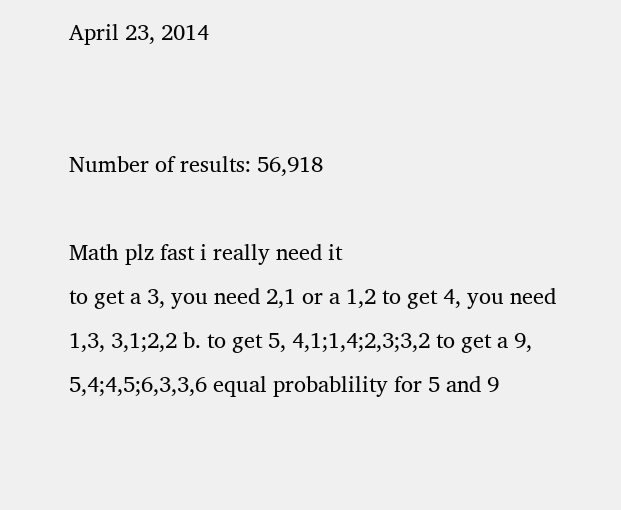April 23, 2014


Number of results: 56,918

Math plz fast i really need it
to get a 3, you need 2,1 or a 1,2 to get 4, you need 1,3, 3,1;2,2 b. to get 5, 4,1;1,4;2,3;3,2 to get a 9, 5,4;4,5;6,3,3,6 equal probablility for 5 and 9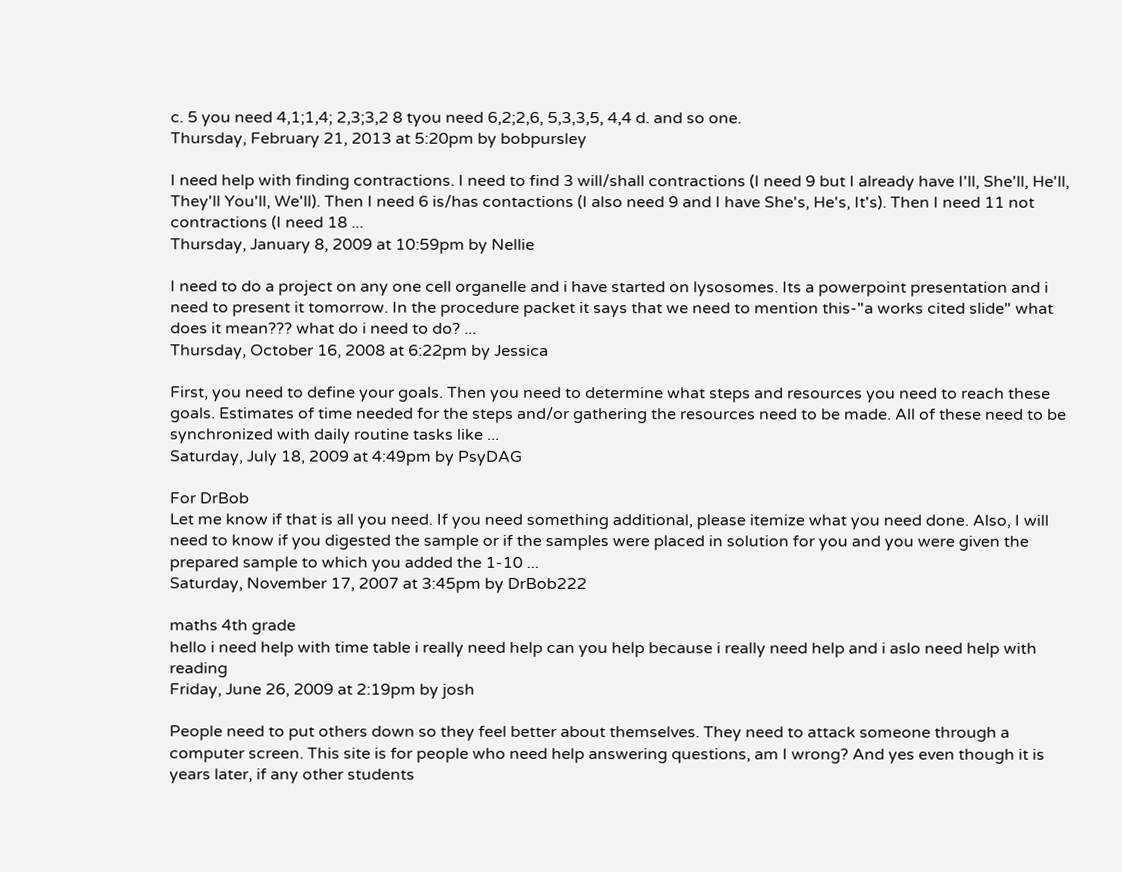c. 5 you need 4,1;1,4; 2,3;3,2 8 tyou need 6,2;2,6, 5,3,3,5, 4,4 d. and so one.
Thursday, February 21, 2013 at 5:20pm by bobpursley

I need help with finding contractions. I need to find 3 will/shall contractions (I need 9 but I already have I'll, She'll, He'll, They'll You'll, We'll). Then I need 6 is/has contactions (I also need 9 and I have She's, He's, It's). Then I need 11 not contractions (I need 18 ...
Thursday, January 8, 2009 at 10:59pm by Nellie

I need to do a project on any one cell organelle and i have started on lysosomes. Its a powerpoint presentation and i need to present it tomorrow. In the procedure packet it says that we need to mention this-"a works cited slide" what does it mean??? what do i need to do? ...
Thursday, October 16, 2008 at 6:22pm by Jessica

First, you need to define your goals. Then you need to determine what steps and resources you need to reach these goals. Estimates of time needed for the steps and/or gathering the resources need to be made. All of these need to be synchronized with daily routine tasks like ...
Saturday, July 18, 2009 at 4:49pm by PsyDAG

For DrBob
Let me know if that is all you need. If you need something additional, please itemize what you need done. Also, I will need to know if you digested the sample or if the samples were placed in solution for you and you were given the prepared sample to which you added the 1-10 ...
Saturday, November 17, 2007 at 3:45pm by DrBob222

maths 4th grade
hello i need help with time table i really need help can you help because i really need help and i aslo need help with reading
Friday, June 26, 2009 at 2:19pm by josh

People need to put others down so they feel better about themselves. They need to attack someone through a computer screen. This site is for people who need help answering questions, am I wrong? And yes even though it is years later, if any other students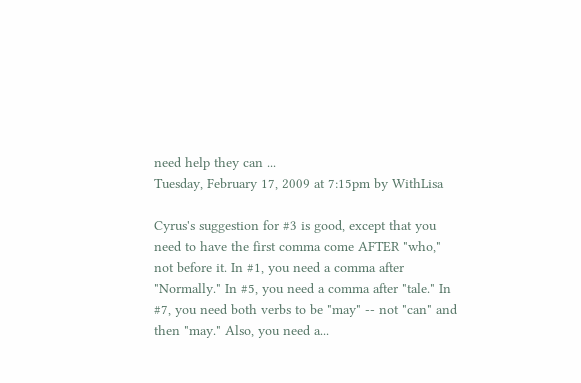need help they can ...
Tuesday, February 17, 2009 at 7:15pm by WithLisa

Cyrus's suggestion for #3 is good, except that you need to have the first comma come AFTER "who," not before it. In #1, you need a comma after "Normally." In #5, you need a comma after "tale." In #7, you need both verbs to be "may" -- not "can" and then "may." Also, you need a...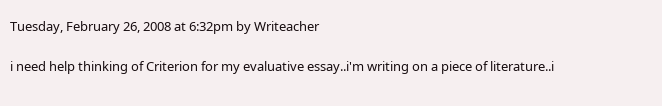Tuesday, February 26, 2008 at 6:32pm by Writeacher

i need help thinking of Criterion for my evaluative essay..i'm writing on a piece of literature..i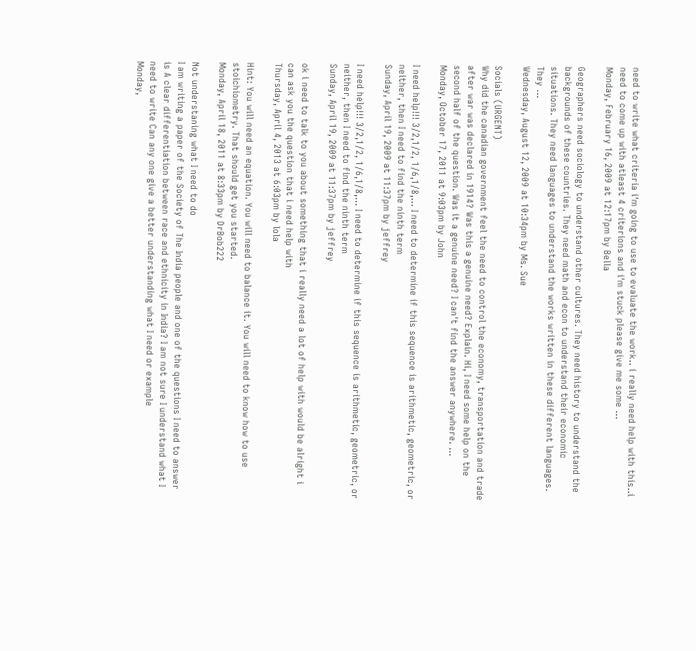need to write what criteria i'm going to use to evaluate the work.. i really need help with this..i need to come up with atleast 4 criterions and i'm stuck please give me some ...
Monday, February 16, 2009 at 12:17pm by Bella

Geographers need sociology to understand other cultures. They need history to understand the backgrounds of these countries. They need math and econ to understand their economic situations. They need languages to understand the works written in these different languages. They ...
Wednesday, August 12, 2009 at 10:34pm by Ms. Sue

Socials (URGENT)
Why did the canadian government feel the need to control the economy, transportation and trade after war was declared in 1914? Was this a genuine need? Explain. Hi, I need some help on the second half of the question. Was it a genuine need? I can't find the answer anywhere. ...
Monday, October 17, 2011 at 9:03pm by John

I need help!!! 3/2,1/2, 1/6,1/8,... I need to determine if this sequence is arithmetic, geometric, or neither, then I need to find the ninth term
Sunday, April 19, 2009 at 11:37pm by jeffrey

I need help!!! 3/2,1/2, 1/6,1/8,... I need to determine if this sequence is arithmetic, geometric, or neither, then I need to find the ninth term
Sunday, April 19, 2009 at 11:37pm by jeffrey

ok i need to talk to you about something that i really need a lot of help with would be alright i can ask you the question that i need help with
Thursday, April 4, 2013 at 6:03pm by lola

Hint: You will need an equation. You will need to balance it. You will need to know how to use stoichiometry. That should get you started.
Monday, April 18, 2011 at 8:33pm by DrBob222

Not understaning what I need to do
I am writing a paper of the Society of The India people and one of the questions I need to answer is A clear differentiation between race and ethnicity in India? I am not sure I understand what I need to write Can any one give a better understanding what I need or example
Monday,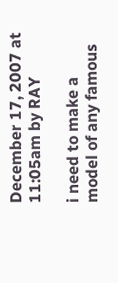December 17, 2007 at 11:05am by RAY

i need to make a model of any famous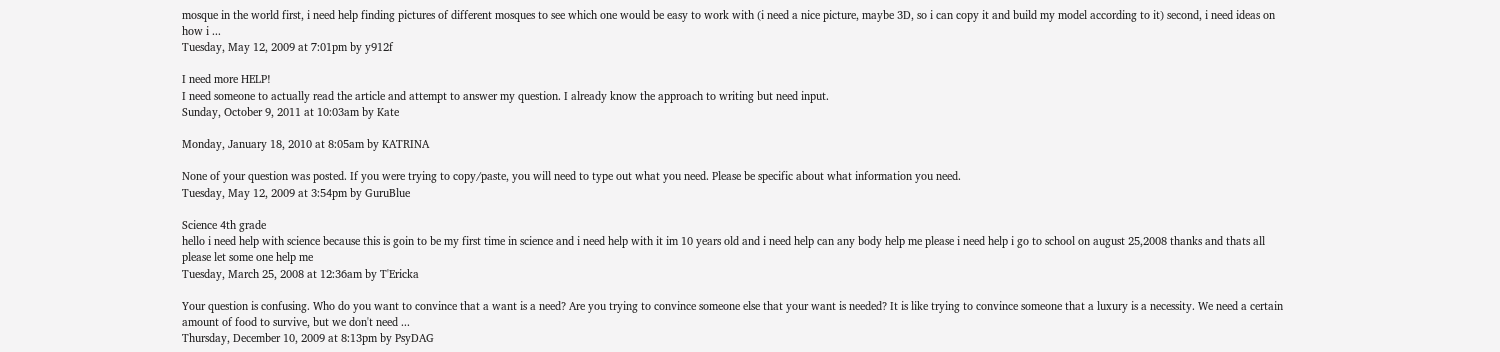mosque in the world first, i need help finding pictures of different mosques to see which one would be easy to work with (i need a nice picture, maybe 3D, so i can copy it and build my model according to it) second, i need ideas on how i ...
Tuesday, May 12, 2009 at 7:01pm by y912f

I need more HELP!
I need someone to actually read the article and attempt to answer my question. I already know the approach to writing but need input.
Sunday, October 9, 2011 at 10:03am by Kate

Monday, January 18, 2010 at 8:05am by KATRINA

None of your question was posted. If you were trying to copy/paste, you will need to type out what you need. Please be specific about what information you need.
Tuesday, May 12, 2009 at 3:54pm by GuruBlue

Science 4th grade
hello i need help with science because this is goin to be my first time in science and i need help with it im 10 years old and i need help can any body help me please i need help i go to school on august 25,2008 thanks and thats all please let some one help me
Tuesday, March 25, 2008 at 12:36am by T'Ericka

Your question is confusing. Who do you want to convince that a want is a need? Are you trying to convince someone else that your want is needed? It is like trying to convince someone that a luxury is a necessity. We need a certain amount of food to survive, but we don't need ...
Thursday, December 10, 2009 at 8:13pm by PsyDAG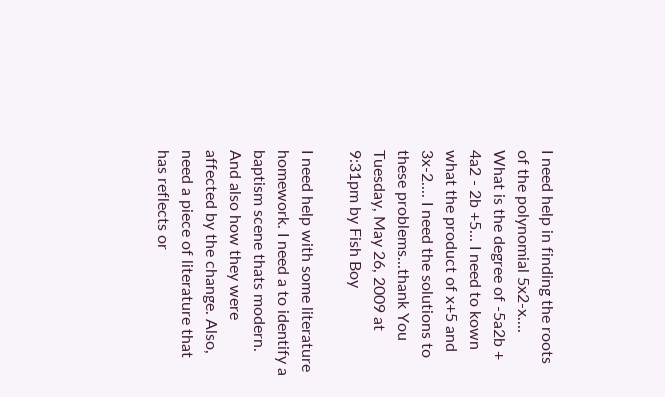I need help in finding the roots of the polynomial 5x2-x.... What is the degree of -5a2b + 4a2 - 2b +5... I need to kown what the product of x+5 and 3x-2.... I need the solutions to these problems...thank You
Tuesday, May 26, 2009 at 9:31pm by Fish Boy

I need help with some literature homework. I need a to identify a baptism scene thats modern. And also how they were affected by the change. Also, need a piece of literature that has reflects or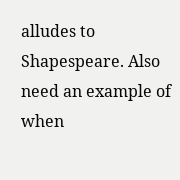alludes to Shapespeare. Also need an example of when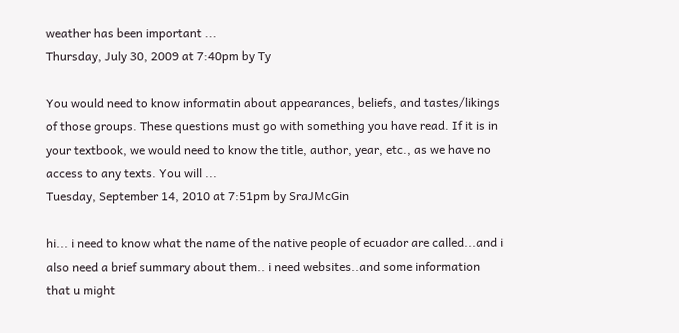weather has been important ...
Thursday, July 30, 2009 at 7:40pm by Ty

You would need to know informatin about appearances, beliefs, and tastes/likings of those groups. These questions must go with something you have read. If it is in your textbook, we would need to know the title, author, year, etc., as we have no access to any texts. You will ...
Tuesday, September 14, 2010 at 7:51pm by SraJMcGin

hi... i need to know what the name of the native people of ecuador are called...and i also need a brief summary about them.. i need websites..and some information that u might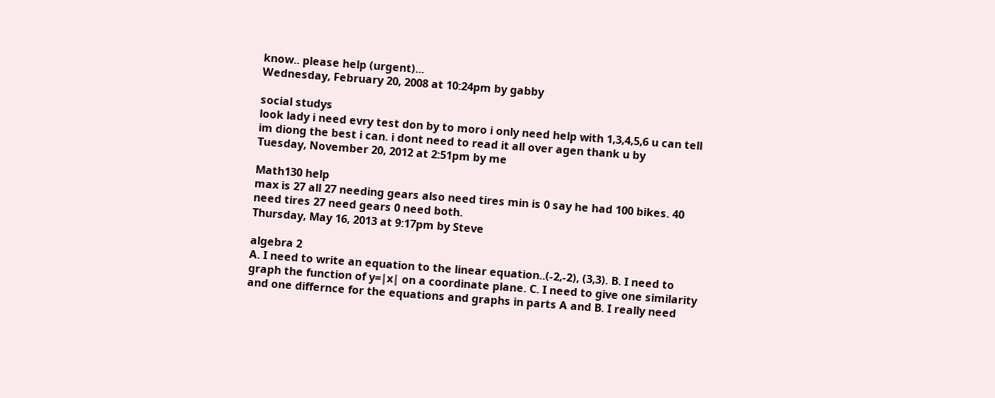know.. please help (urgent)...
Wednesday, February 20, 2008 at 10:24pm by gabby

social studys
look lady i need evry test don by to moro i only need help with 1,3,4,5,6 u can tell im diong the best i can. i dont need to read it all over agen thank u by
Tuesday, November 20, 2012 at 2:51pm by me

Math130 help
max is 27 all 27 needing gears also need tires min is 0 say he had 100 bikes. 40 need tires 27 need gears 0 need both.
Thursday, May 16, 2013 at 9:17pm by Steve

algebra 2
A. I need to write an equation to the linear equation..(-2,-2), (3,3). B. I need to graph the function of y=|x| on a coordinate plane. C. I need to give one similarity and one differnce for the equations and graphs in parts A and B. I really need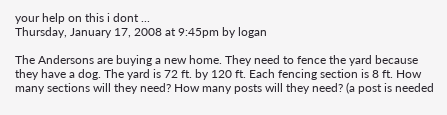your help on this i dont ...
Thursday, January 17, 2008 at 9:45pm by logan

The Andersons are buying a new home. They need to fence the yard because they have a dog. The yard is 72 ft. by 120 ft. Each fencing section is 8 ft. How many sections will they need? How many posts will they need? (a post is needed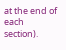at the end of each section).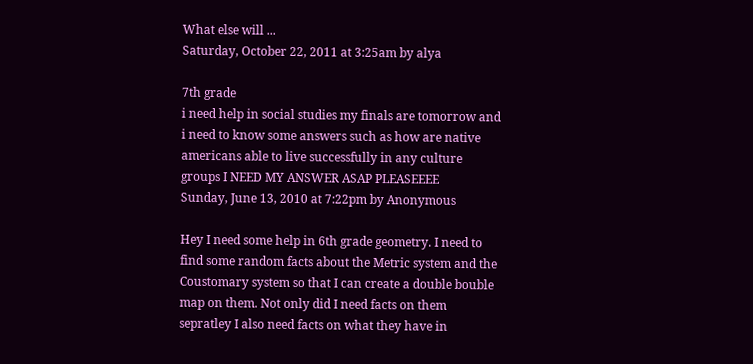What else will ...
Saturday, October 22, 2011 at 3:25am by alya

7th grade
i need help in social studies my finals are tomorrow and i need to know some answers such as how are native americans able to live successfully in any culture groups I NEED MY ANSWER ASAP PLEASEEEE
Sunday, June 13, 2010 at 7:22pm by Anonymous

Hey I need some help in 6th grade geometry. I need to find some random facts about the Metric system and the Coustomary system so that I can create a double bouble map on them. Not only did I need facts on them sepratley I also need facts on what they have in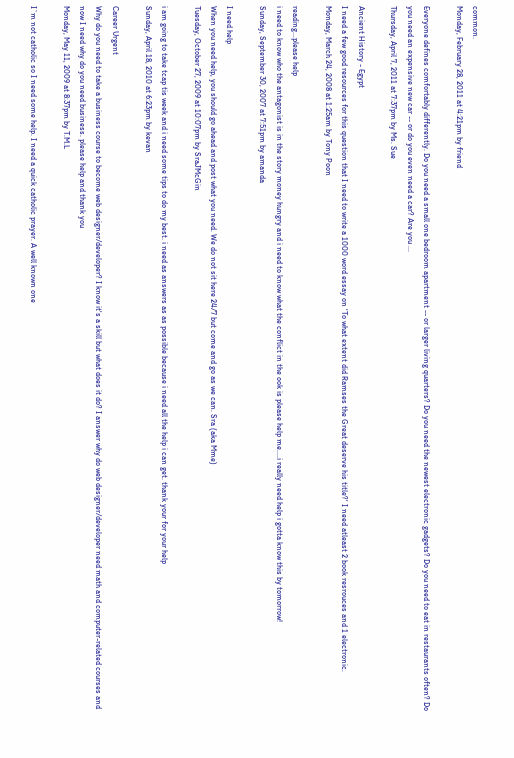common.
Monday, February 28, 2011 at 4:21pm by friend

Everyone defines comfortably differently. Do you need a small one bedroom apartment -- or larger living quarters? Do you need the newest electronic gadgets? Do you need to eat in restaurants often? Do you need an expensive new car -- or do you even need a car? Are you ...
Thursday, April 7, 2011 at 7:37pm by Ms. Sue

Ancient History - Egypt
I need a few good resources for this question that I need to write a 1000 word essay on 'To what extent did Ramses the Great deserve his title?' I need atleast 2 book resrouces and 1 electronic.
Monday, March 24, 2008 at 1:25am by Tony Poon

reading...please help
i need to know who the antagonist is in the story money hungry and i need to know what the conflict in the ook is please help me....i really need help i gotta know this by tomorrow!
Sunday, September 30, 2007 at 7:51pm by amanda

I need help
When you need help, you should go ahead and post what you need. We do not sit here 24/7 but come and go as we can. Sra (aka Mme)
Tuesday, October 27, 2009 at 10:07pm by SraJMcGin

i am going to take tcap tis week and i need some tips to do my best. i need as answers as as possible because i need all the help i can get. thank your for your help
Sunday, April 18, 2010 at 6:23pm by kevan

Career Urgent
Why do you need to take a business course to become web designer/developer? I know it's a skill but what does it do? I answer why do web designer/developer need math and computer-related courses and now I need why do you need business. please help and thank you
Monday, May 11, 2009 at 8:37pm by T.M.L

I`m not catholic so I need some help. I need a quick catholic prayer. A well known one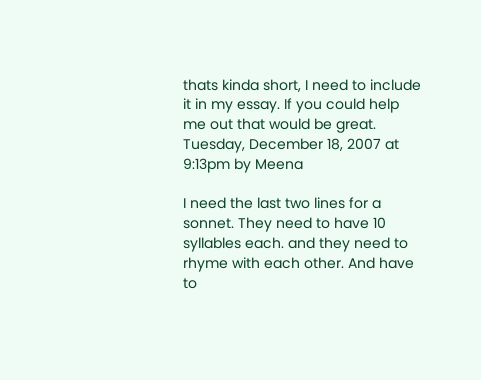thats kinda short, I need to include it in my essay. If you could help me out that would be great.
Tuesday, December 18, 2007 at 9:13pm by Meena

I need the last two lines for a sonnet. They need to have 10 syllables each. and they need to rhyme with each other. And have to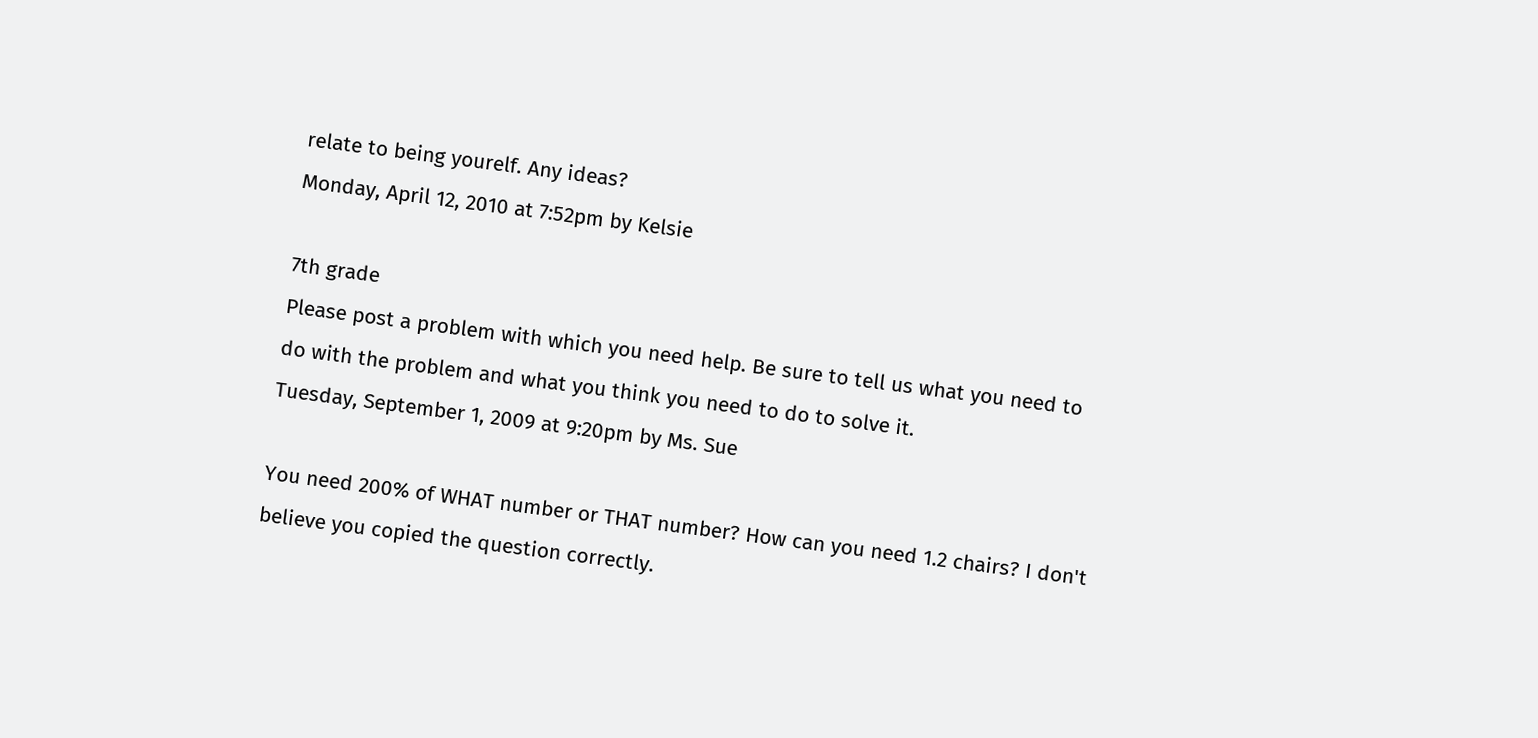relate to being yourelf. Any ideas?
Monday, April 12, 2010 at 7:52pm by Kelsie

7th grade
Please post a problem with which you need help. Be sure to tell us what you need to do with the problem and what you think you need to do to solve it.
Tuesday, September 1, 2009 at 9:20pm by Ms. Sue

You need 200% of WHAT number or THAT number? How can you need 1.2 chairs? I don't believe you copied the question correctly.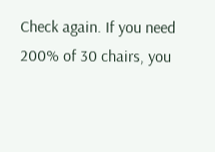Check again. If you need 200% of 30 chairs, you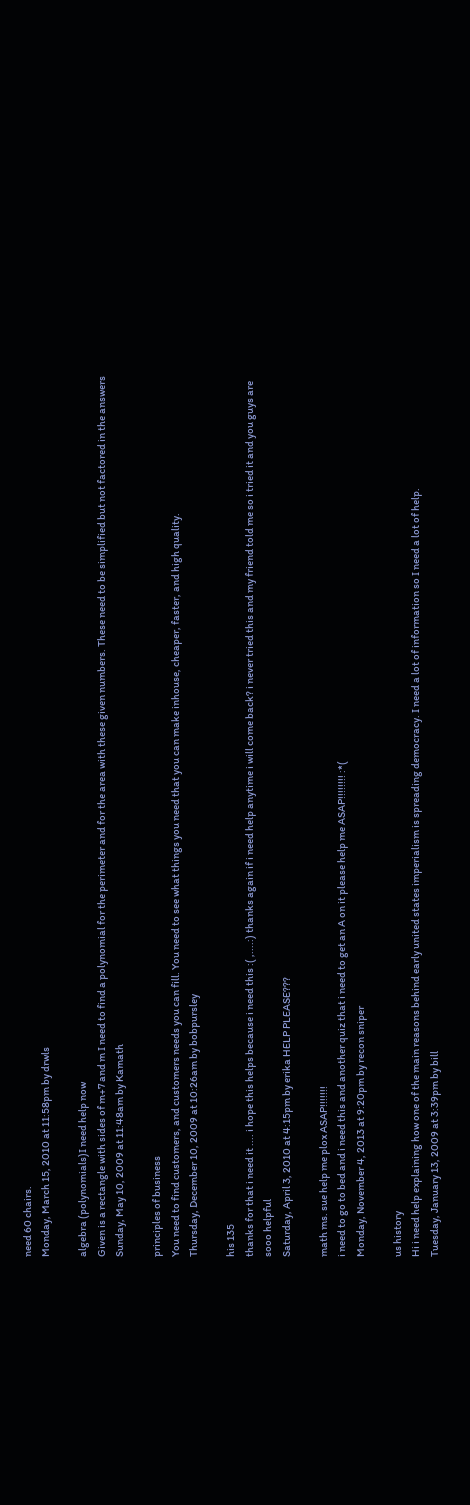need 60 chairs.
Monday, March 15, 2010 at 11:58pm by drwls

algebra (polynomials)I need help now
Given is a rectangle with sides of m+7 and m I need to find a polynomial for the perimeter and for the area with these given numbers. These need to be simplified but not factored in the answers
Sunday, May 10, 2009 at 11:48am by Kamath

principles of business
You need to find customers, and customers needs you can fill. You need to see what things you need that you can make inhouse, cheaper, faster, and high quality.
Thursday, December 10, 2009 at 10:26am by bobpursley

his 135
thanks for that i need it .... i hope this helps because i need this :( ,....:) thanks again if i need help anytime i will come back? i never tried this and my friend told me so i tried it and you guys are sooo helpful
Saturday, April 3, 2010 at 4:15pm by erika HELP PLEASE???

math ms. sue help me plox ASAP!!!!!!!
i need to go to bed and i need this and another quiz that i need to get an A on it please help me ASAP!!!!!!!! :*(
Monday, November 4, 2013 at 9:20pm by recon sniper

us history
Hi i need help explaining how one of the main reasons behind early united states imperialism is spreading democracy. I need a lot of information so I need a lot of help.
Tuesday, January 13, 2009 at 3:39pm by bill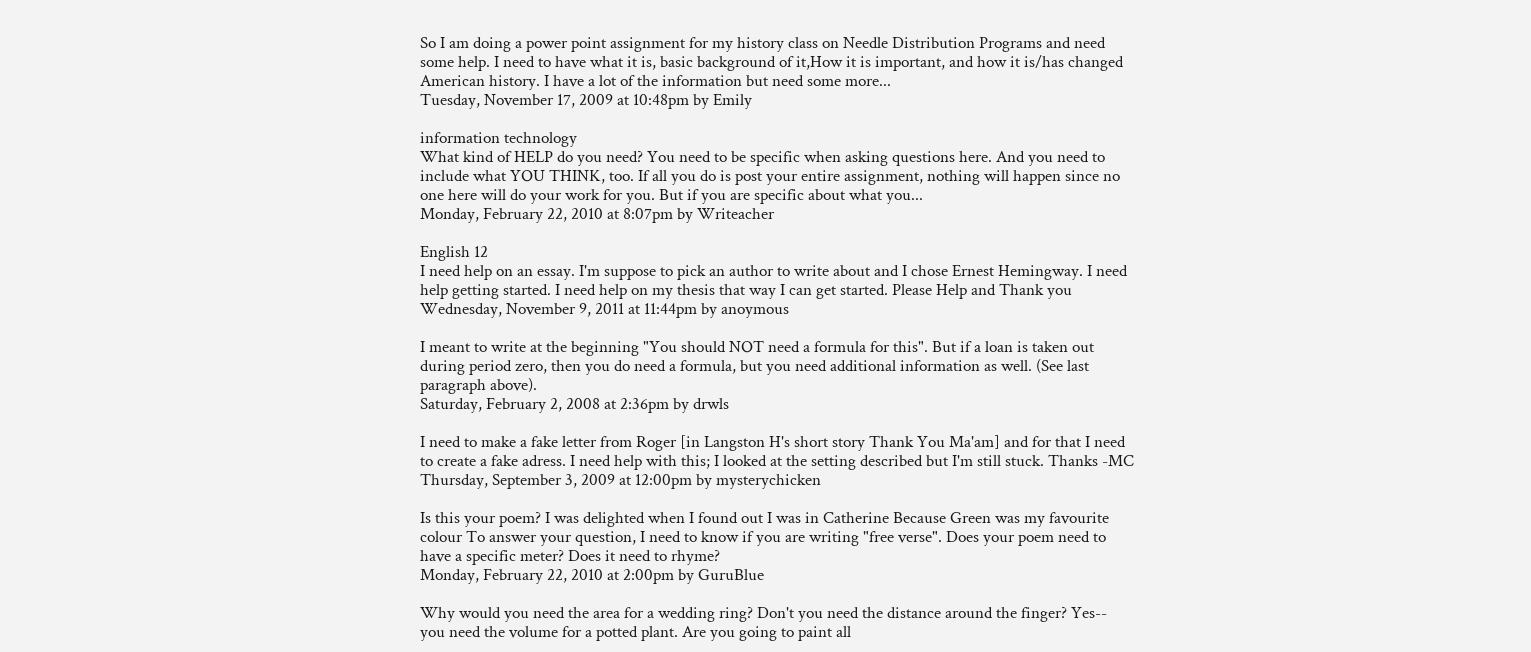So I am doing a power point assignment for my history class on Needle Distribution Programs and need some help. I need to have what it is, basic background of it,How it is important, and how it is/has changed American history. I have a lot of the information but need some more...
Tuesday, November 17, 2009 at 10:48pm by Emily

information technology
What kind of HELP do you need? You need to be specific when asking questions here. And you need to include what YOU THINK, too. If all you do is post your entire assignment, nothing will happen since no one here will do your work for you. But if you are specific about what you...
Monday, February 22, 2010 at 8:07pm by Writeacher

English 12
I need help on an essay. I'm suppose to pick an author to write about and I chose Ernest Hemingway. I need help getting started. I need help on my thesis that way I can get started. Please Help and Thank you
Wednesday, November 9, 2011 at 11:44pm by anoymous

I meant to write at the beginning "You should NOT need a formula for this". But if a loan is taken out during period zero, then you do need a formula, but you need additional information as well. (See last paragraph above).
Saturday, February 2, 2008 at 2:36pm by drwls

I need to make a fake letter from Roger [in Langston H's short story Thank You Ma'am] and for that I need to create a fake adress. I need help with this; I looked at the setting described but I'm still stuck. Thanks -MC
Thursday, September 3, 2009 at 12:00pm by mysterychicken

Is this your poem? I was delighted when I found out I was in Catherine Because Green was my favourite colour To answer your question, I need to know if you are writing "free verse". Does your poem need to have a specific meter? Does it need to rhyme?
Monday, February 22, 2010 at 2:00pm by GuruBlue

Why would you need the area for a wedding ring? Don't you need the distance around the finger? Yes-- you need the volume for a potted plant. Are you going to paint all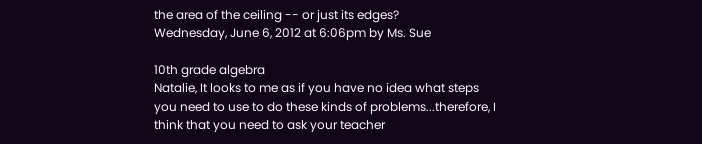the area of the ceiling -- or just its edges?
Wednesday, June 6, 2012 at 6:06pm by Ms. Sue

10th grade algebra
Natalie, It looks to me as if you have no idea what steps you need to use to do these kinds of problems...therefore, I think that you need to ask your teacher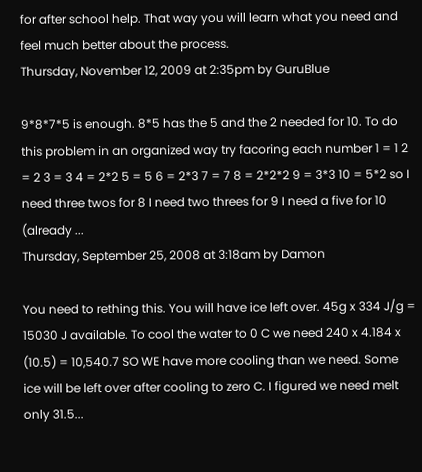for after school help. That way you will learn what you need and feel much better about the process.
Thursday, November 12, 2009 at 2:35pm by GuruBlue

9*8*7*5 is enough. 8*5 has the 5 and the 2 needed for 10. To do this problem in an organized way try facoring each number 1 = 1 2 = 2 3 = 3 4 = 2*2 5 = 5 6 = 2*3 7 = 7 8 = 2*2*2 9 = 3*3 10 = 5*2 so I need three twos for 8 I need two threes for 9 I need a five for 10 (already ...
Thursday, September 25, 2008 at 3:18am by Damon

You need to rething this. You will have ice left over. 45g x 334 J/g = 15030 J available. To cool the water to 0 C we need 240 x 4.184 x (10.5) = 10,540.7 SO WE have more cooling than we need. Some ice will be left over after cooling to zero C. I figured we need melt only 31.5...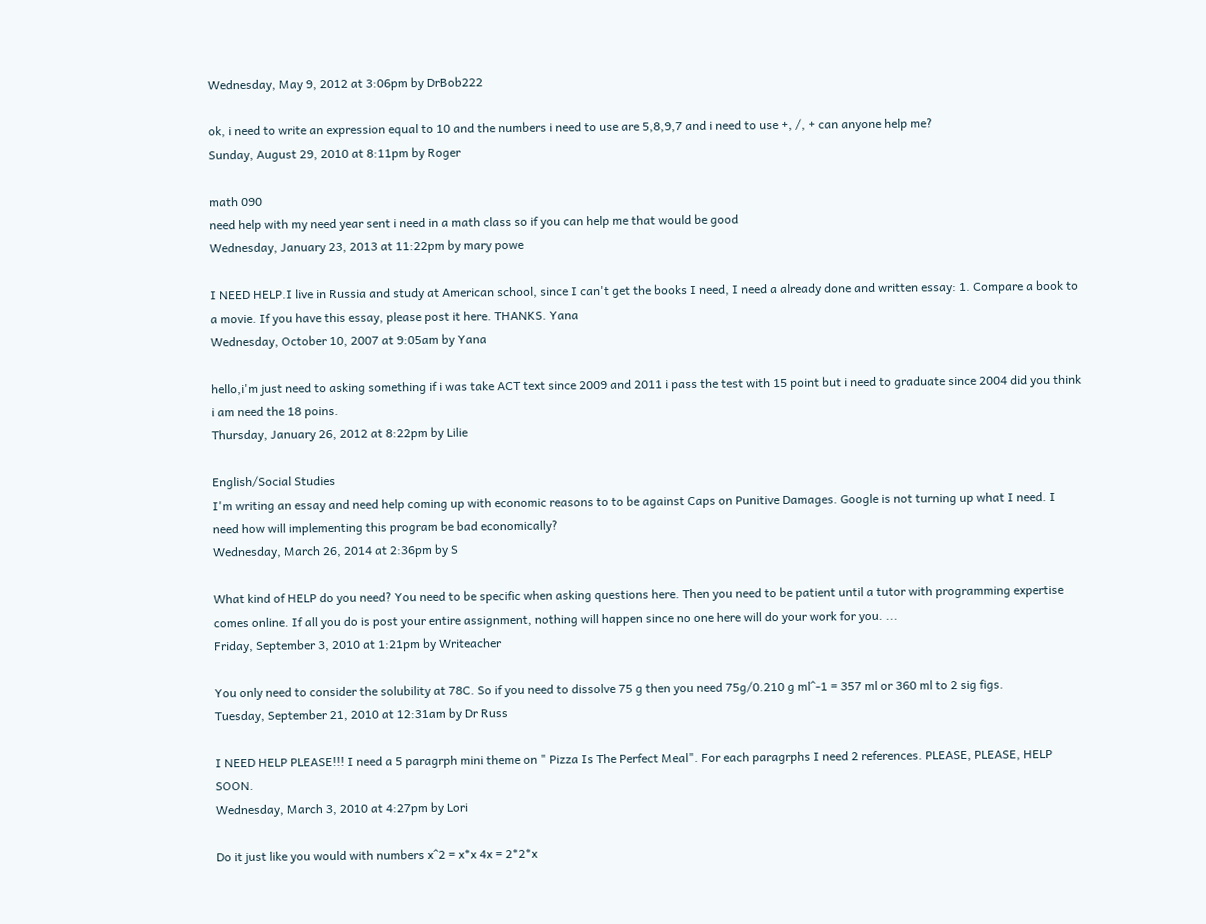Wednesday, May 9, 2012 at 3:06pm by DrBob222

ok, i need to write an expression equal to 10 and the numbers i need to use are 5,8,9,7 and i need to use +, /, + can anyone help me?
Sunday, August 29, 2010 at 8:11pm by Roger

math 090
need help with my need year sent i need in a math class so if you can help me that would be good
Wednesday, January 23, 2013 at 11:22pm by mary powe

I NEED HELP.I live in Russia and study at American school, since I can't get the books I need, I need a already done and written essay: 1. Compare a book to a movie. If you have this essay, please post it here. THANKS. Yana
Wednesday, October 10, 2007 at 9:05am by Yana

hello,i'm just need to asking something if i was take ACT text since 2009 and 2011 i pass the test with 15 point but i need to graduate since 2004 did you think i am need the 18 poins.
Thursday, January 26, 2012 at 8:22pm by Lilie

English/Social Studies
I'm writing an essay and need help coming up with economic reasons to to be against Caps on Punitive Damages. Google is not turning up what I need. I need how will implementing this program be bad economically?
Wednesday, March 26, 2014 at 2:36pm by S

What kind of HELP do you need? You need to be specific when asking questions here. Then you need to be patient until a tutor with programming expertise comes online. If all you do is post your entire assignment, nothing will happen since no one here will do your work for you. ...
Friday, September 3, 2010 at 1:21pm by Writeacher

You only need to consider the solubility at 78C. So if you need to dissolve 75 g then you need 75g/0.210 g ml^-1 = 357 ml or 360 ml to 2 sig figs.
Tuesday, September 21, 2010 at 12:31am by Dr Russ

I NEED HELP PLEASE!!! I need a 5 paragrph mini theme on " Pizza Is The Perfect Meal". For each paragrphs I need 2 references. PLEASE, PLEASE, HELP SOON.
Wednesday, March 3, 2010 at 4:27pm by Lori

Do it just like you would with numbers x^2 = x*x 4x = 2*2*x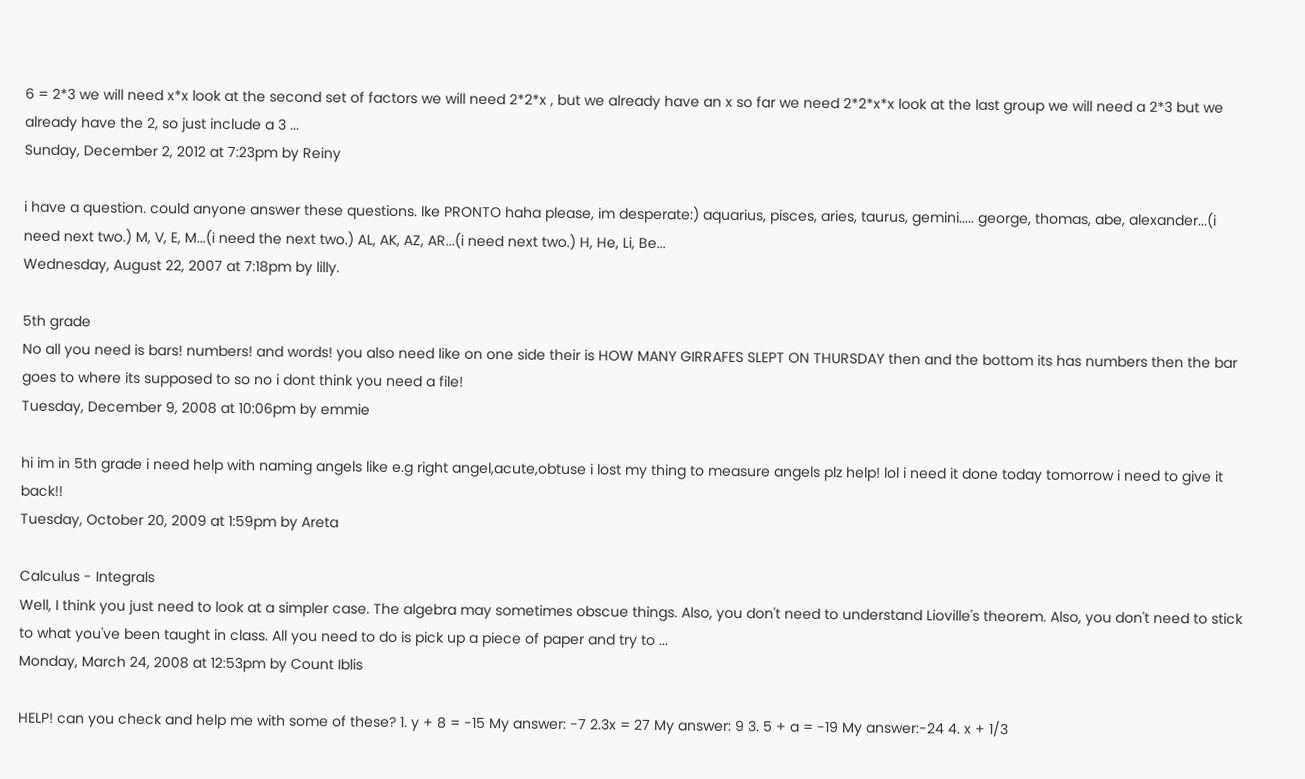6 = 2*3 we will need x*x look at the second set of factors we will need 2*2*x , but we already have an x so far we need 2*2*x*x look at the last group we will need a 2*3 but we already have the 2, so just include a 3 ...
Sunday, December 2, 2012 at 7:23pm by Reiny

i have a question. could anyone answer these questions. lke PRONTO haha please, im desperate:) aquarius, pisces, aries, taurus, gemini..... george, thomas, abe, alexander...(i need next two.) M, V, E, M...(i need the next two.) AL, AK, AZ, AR...(i need next two.) H, He, Li, Be...
Wednesday, August 22, 2007 at 7:18pm by lilly.

5th grade
No all you need is bars! numbers! and words! you also need like on one side their is HOW MANY GIRRAFES SLEPT ON THURSDAY then and the bottom its has numbers then the bar goes to where its supposed to so no i dont think you need a file!
Tuesday, December 9, 2008 at 10:06pm by emmie

hi im in 5th grade i need help with naming angels like e.g right angel,acute,obtuse i lost my thing to measure angels plz help! lol i need it done today tomorrow i need to give it back!!
Tuesday, October 20, 2009 at 1:59pm by Areta

Calculus - Integrals
Well, I think you just need to look at a simpler case. The algebra may sometimes obscue things. Also, you don't need to understand Lioville's theorem. Also, you don't need to stick to what you've been taught in class. All you need to do is pick up a piece of paper and try to ...
Monday, March 24, 2008 at 12:53pm by Count Iblis

HELP! can you check and help me with some of these? 1. y + 8 = -15 My answer: -7 2.3x = 27 My answer: 9 3. 5 + a = -19 My answer:-24 4. x + 1/3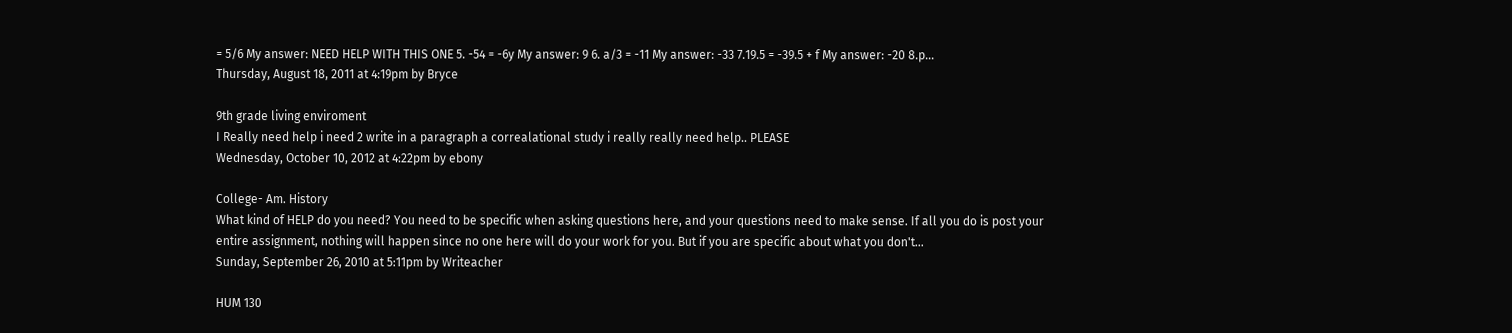= 5/6 My answer: NEED HELP WITH THIS ONE 5. -54 = -6y My answer: 9 6. a/3 = -11 My answer: -33 7.19.5 = -39.5 + f My answer: -20 8.p...
Thursday, August 18, 2011 at 4:19pm by Bryce

9th grade living enviroment
I Really need help i need 2 write in a paragraph a correalational study i really really need help.. PLEASE
Wednesday, October 10, 2012 at 4:22pm by ebony

College- Am. History
What kind of HELP do you need? You need to be specific when asking questions here, and your questions need to make sense. If all you do is post your entire assignment, nothing will happen since no one here will do your work for you. But if you are specific about what you don't...
Sunday, September 26, 2010 at 5:11pm by Writeacher

HUM 130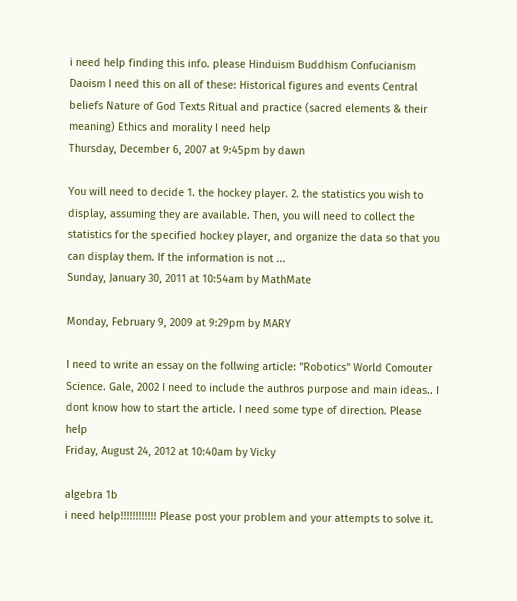i need help finding this info. please Hinduism Buddhism Confucianism Daoism I need this on all of these: Historical figures and events Central beliefs Nature of God Texts Ritual and practice (sacred elements & their meaning) Ethics and morality I need help
Thursday, December 6, 2007 at 9:45pm by dawn

You will need to decide 1. the hockey player. 2. the statistics you wish to display, assuming they are available. Then, you will need to collect the statistics for the specified hockey player, and organize the data so that you can display them. If the information is not ...
Sunday, January 30, 2011 at 10:54am by MathMate

Monday, February 9, 2009 at 9:29pm by MARY

I need to write an essay on the follwing article: "Robotics" World Comouter Science. Gale, 2002 I need to include the authros purpose and main ideas.. I dont know how to start the article. I need some type of direction. Please help
Friday, August 24, 2012 at 10:40am by Vicky

algebra 1b
i need help!!!!!!!!!!!! Please post your problem and your attempts to solve it.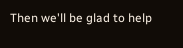Then we'll be glad to help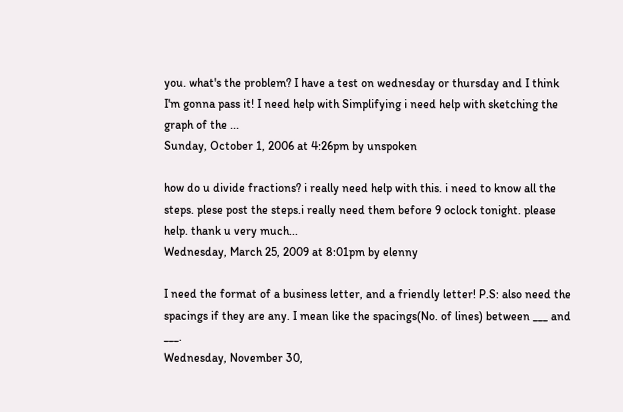you. what's the problem? I have a test on wednesday or thursday and I think I'm gonna pass it! I need help with Simplifying i need help with sketching the graph of the ...
Sunday, October 1, 2006 at 4:26pm by unspoken

how do u divide fractions? i really need help with this. i need to know all the steps. plese post the steps.i really need them before 9 oclock tonight. please help. thank u very much...
Wednesday, March 25, 2009 at 8:01pm by elenny

I need the format of a business letter, and a friendly letter! P.S: also need the spacings if they are any. I mean like the spacings(No. of lines) between ___ and ___.
Wednesday, November 30,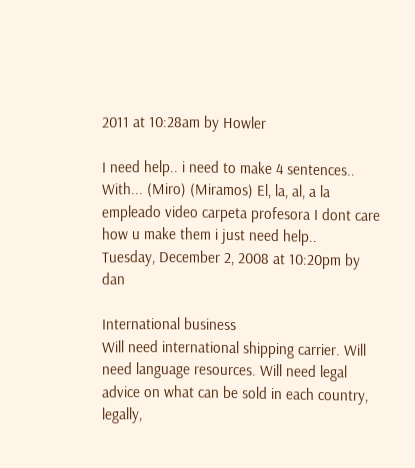2011 at 10:28am by Howler

I need help.. i need to make 4 sentences.. With... (Miro) (Miramos) El, la, al, a la empleado video carpeta profesora I dont care how u make them i just need help..
Tuesday, December 2, 2008 at 10:20pm by dan

International business
Will need international shipping carrier. Will need language resources. Will need legal advice on what can be sold in each country, legally,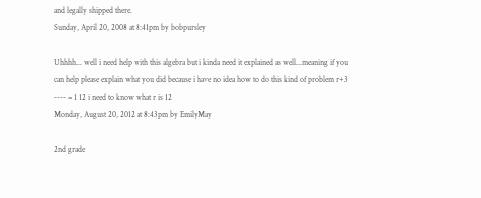and legally shipped there.
Sunday, April 20, 2008 at 8:41pm by bobpursley

Uhhhh... well i need help with this algebra but i kinda need it explained as well...meaning if you can help please explain what you did because i have no idea how to do this kind of problem r+3 ---- = 1 12 i need to know what r is 12
Monday, August 20, 2012 at 8:43pm by EmilyMay

2nd grade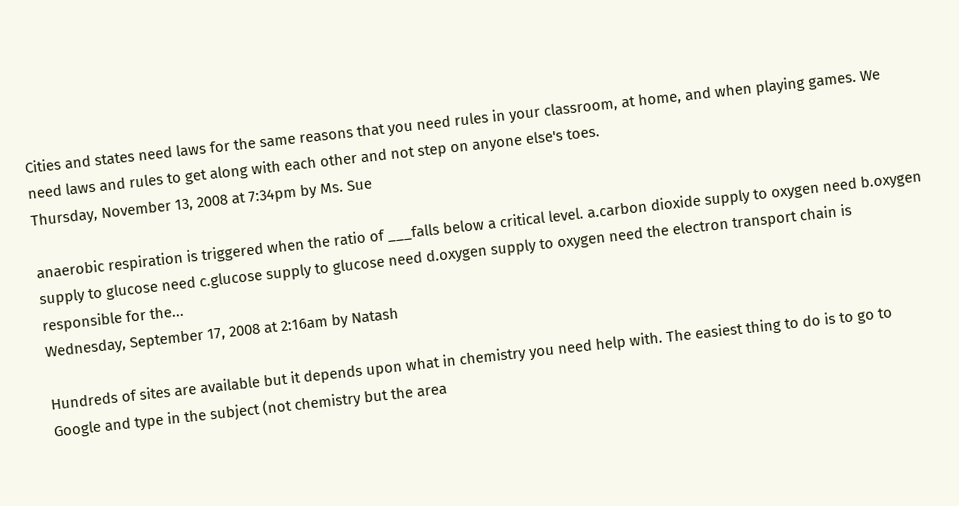Cities and states need laws for the same reasons that you need rules in your classroom, at home, and when playing games. We need laws and rules to get along with each other and not step on anyone else's toes.
Thursday, November 13, 2008 at 7:34pm by Ms. Sue

anaerobic respiration is triggered when the ratio of ___falls below a critical level. a.carbon dioxide supply to oxygen need b.oxygen supply to glucose need c.glucose supply to glucose need d.oxygen supply to oxygen need the electron transport chain is responsible for the...
Wednesday, September 17, 2008 at 2:16am by Natash

Hundreds of sites are available but it depends upon what in chemistry you need help with. The easiest thing to do is to go to Google and type in the subject (not chemistry but the area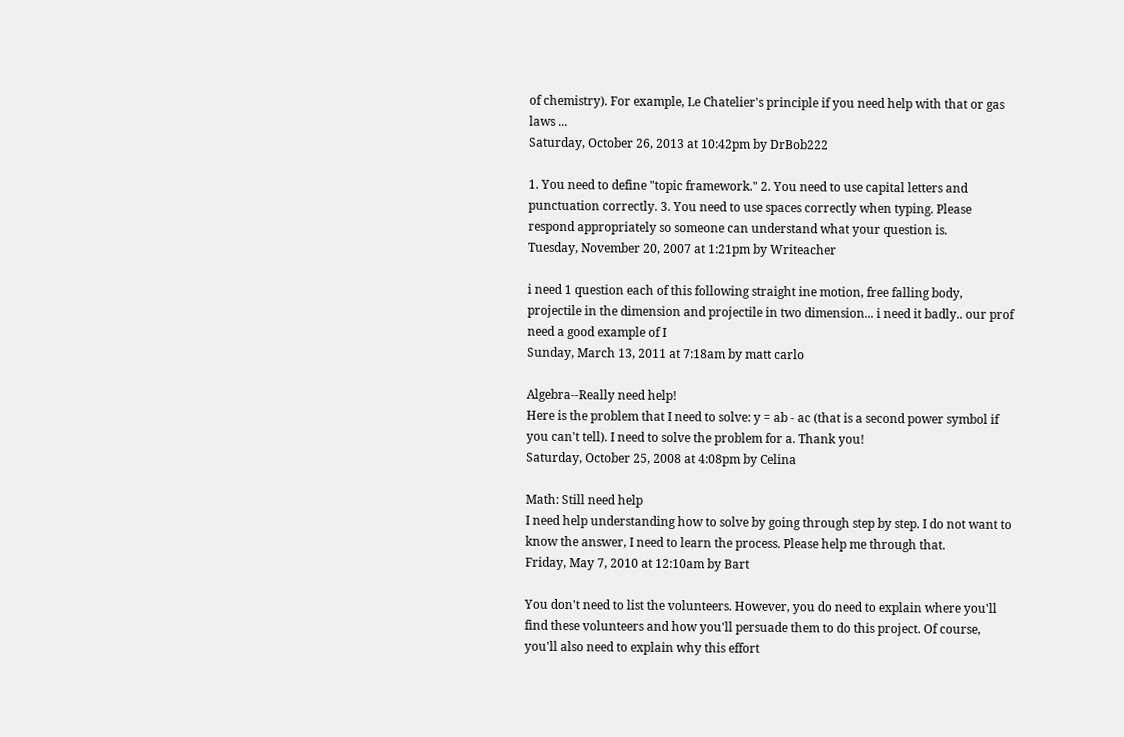of chemistry). For example, Le Chatelier's principle if you need help with that or gas laws ...
Saturday, October 26, 2013 at 10:42pm by DrBob222

1. You need to define "topic framework." 2. You need to use capital letters and punctuation correctly. 3. You need to use spaces correctly when typing. Please respond appropriately so someone can understand what your question is.
Tuesday, November 20, 2007 at 1:21pm by Writeacher

i need 1 question each of this following straight ine motion, free falling body, projectile in the dimension and projectile in two dimension... i need it badly.. our prof need a good example of I
Sunday, March 13, 2011 at 7:18am by matt carlo

Algebra--Really need help!
Here is the problem that I need to solve: y = ab - ac (that is a second power symbol if you can't tell). I need to solve the problem for a. Thank you!
Saturday, October 25, 2008 at 4:08pm by Celina

Math: Still need help
I need help understanding how to solve by going through step by step. I do not want to know the answer, I need to learn the process. Please help me through that.
Friday, May 7, 2010 at 12:10am by Bart

You don't need to list the volunteers. However, you do need to explain where you'll find these volunteers and how you'll persuade them to do this project. Of course, you'll also need to explain why this effort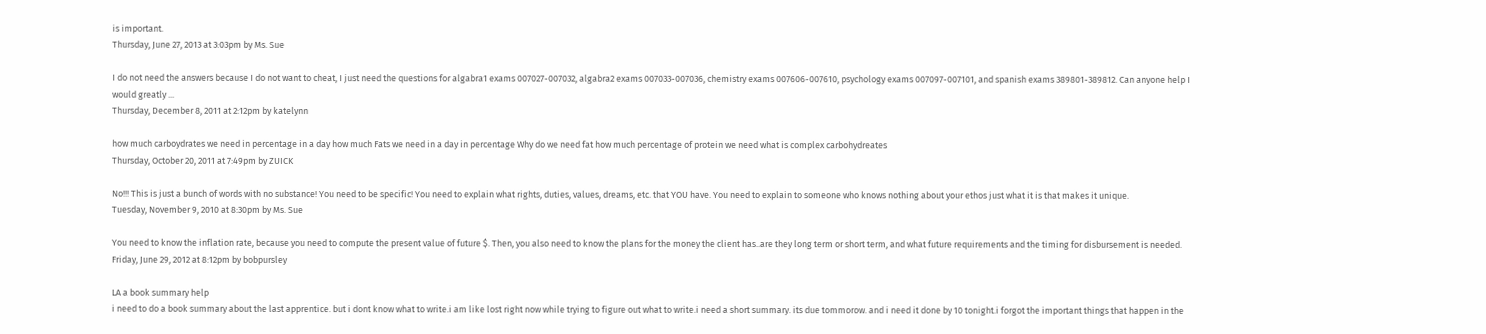is important.
Thursday, June 27, 2013 at 3:03pm by Ms. Sue

I do not need the answers because I do not want to cheat, I just need the questions for algabra1 exams 007027-007032, algabra2 exams 007033-007036, chemistry exams 007606-007610, psychology exams 007097-007101, and spanish exams 389801-389812. Can anyone help I would greatly ...
Thursday, December 8, 2011 at 2:12pm by katelynn

how much carboydrates we need in percentage in a day how much Fats we need in a day in percentage Why do we need fat how much percentage of protein we need what is complex carbohydreates
Thursday, October 20, 2011 at 7:49pm by ZUICK

No!!! This is just a bunch of words with no substance! You need to be specific! You need to explain what rights, duties, values, dreams, etc. that YOU have. You need to explain to someone who knows nothing about your ethos just what it is that makes it unique.
Tuesday, November 9, 2010 at 8:30pm by Ms. Sue

You need to know the inflation rate, because you need to compute the present value of future $. Then, you also need to know the plans for the money the client has..are they long term or short term, and what future requirements and the timing for disbursement is needed.
Friday, June 29, 2012 at 8:12pm by bobpursley

LA a book summary help
i need to do a book summary about the last apprentice. but i dont know what to write.i am like lost right now while trying to figure out what to write.i need a short summary. its due tommorow. and i need it done by 10 tonight.i forgot the important things that happen in the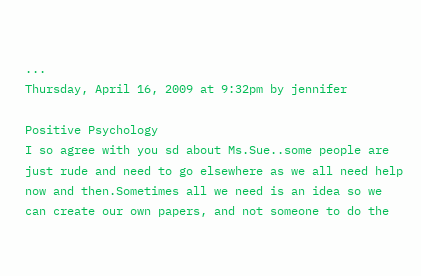...
Thursday, April 16, 2009 at 9:32pm by jennifer

Positive Psychology
I so agree with you sd about Ms.Sue..some people are just rude and need to go elsewhere as we all need help now and then.Sometimes all we need is an idea so we can create our own papers, and not someone to do the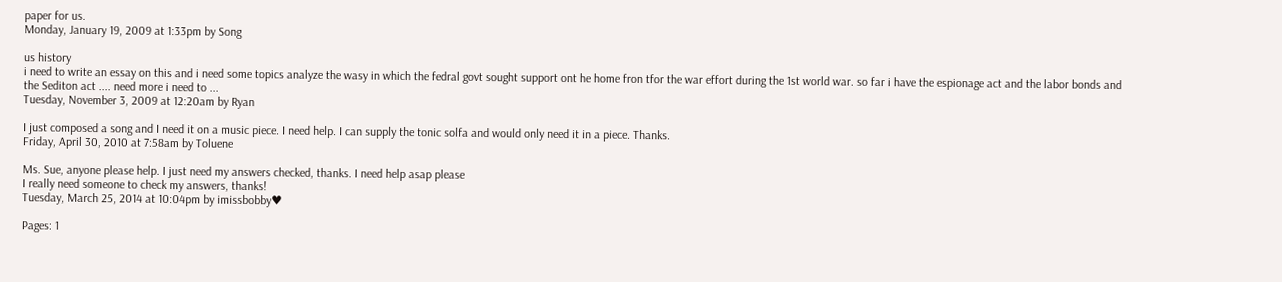paper for us.
Monday, January 19, 2009 at 1:33pm by Song

us history
i need to write an essay on this and i need some topics analyze the wasy in which the fedral govt sought support ont he home fron tfor the war effort during the 1st world war. so far i have the espionage act and the labor bonds and the Sediton act .... need more i need to ...
Tuesday, November 3, 2009 at 12:20am by Ryan

I just composed a song and I need it on a music piece. I need help. I can supply the tonic solfa and would only need it in a piece. Thanks.
Friday, April 30, 2010 at 7:58am by Toluene

Ms. Sue, anyone please help. I just need my answers checked, thanks. I need help asap please
I really need someone to check my answers, thanks!
Tuesday, March 25, 2014 at 10:04pm by imissbobby♥

Pages: 1